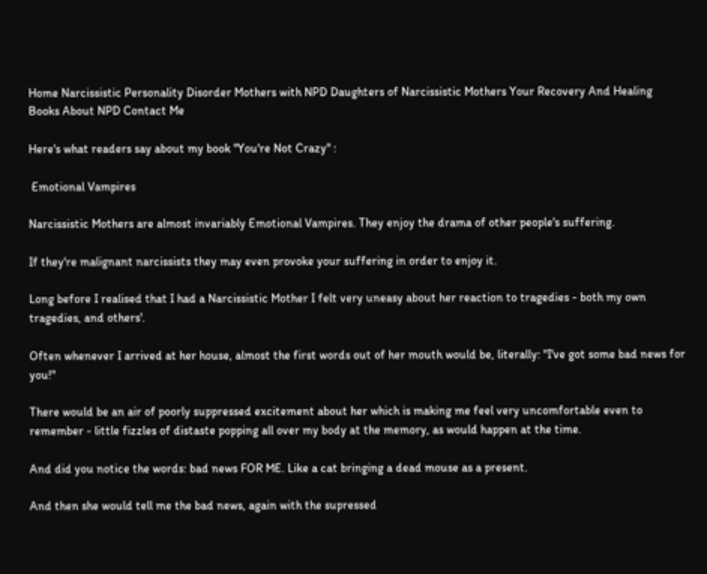Home Narcissistic Personality Disorder Mothers with NPD Daughters of Narcissistic Mothers Your Recovery And Healing Books About NPD Contact Me

Here's what readers say about my book "You're Not Crazy" :

 Emotional Vampires

Narcissistic Mothers are almost invariably Emotional Vampires. They enjoy the drama of other people's suffering.

If they're malignant narcissists they may even provoke your suffering in order to enjoy it.

Long before I realised that I had a Narcissistic Mother I felt very uneasy about her reaction to tragedies - both my own tragedies, and others'.

Often whenever I arrived at her house, almost the first words out of her mouth would be, literally: "I've got some bad news for you!"

There would be an air of poorly suppressed excitement about her which is making me feel very uncomfortable even to remember - little fizzles of distaste popping all over my body at the memory, as would happen at the time.

And did you notice the words: bad news FOR ME. Like a cat bringing a dead mouse as a present.

And then she would tell me the bad news, again with the supressed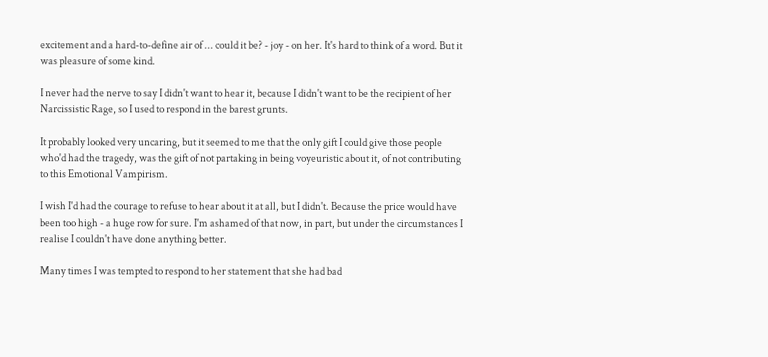excitement and a hard-to-define air of ... could it be? - joy - on her. It's hard to think of a word. But it was pleasure of some kind.

I never had the nerve to say I didn't want to hear it, because I didn't want to be the recipient of her Narcissistic Rage, so I used to respond in the barest grunts.

It probably looked very uncaring, but it seemed to me that the only gift I could give those people who'd had the tragedy, was the gift of not partaking in being voyeuristic about it, of not contributing to this Emotional Vampirism.

I wish I'd had the courage to refuse to hear about it at all, but I didn't. Because the price would have been too high - a huge row for sure. I'm ashamed of that now, in part, but under the circumstances I realise I couldn't have done anything better.

Many times I was tempted to respond to her statement that she had bad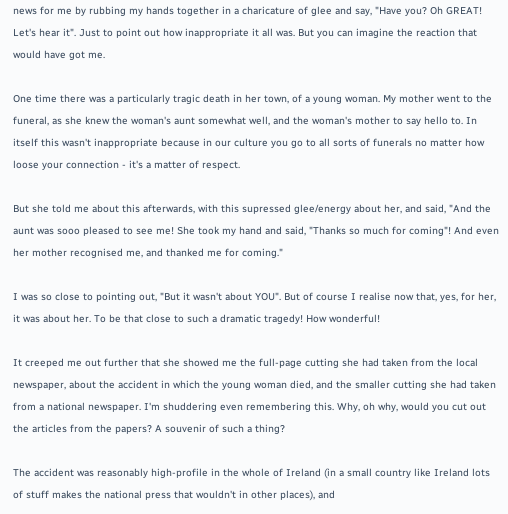news for me by rubbing my hands together in a charicature of glee and say, "Have you? Oh GREAT! Let's hear it". Just to point out how inappropriate it all was. But you can imagine the reaction that would have got me.

One time there was a particularly tragic death in her town, of a young woman. My mother went to the funeral, as she knew the woman's aunt somewhat well, and the woman's mother to say hello to. In itself this wasn't inappropriate because in our culture you go to all sorts of funerals no matter how loose your connection - it's a matter of respect.

But she told me about this afterwards, with this supressed glee/energy about her, and said, "And the aunt was sooo pleased to see me! She took my hand and said, "Thanks so much for coming"! And even her mother recognised me, and thanked me for coming."

I was so close to pointing out, "But it wasn't about YOU". But of course I realise now that, yes, for her, it was about her. To be that close to such a dramatic tragedy! How wonderful!

It creeped me out further that she showed me the full-page cutting she had taken from the local newspaper, about the accident in which the young woman died, and the smaller cutting she had taken from a national newspaper. I'm shuddering even remembering this. Why, oh why, would you cut out the articles from the papers? A souvenir of such a thing?

The accident was reasonably high-profile in the whole of Ireland (in a small country like Ireland lots of stuff makes the national press that wouldn't in other places), and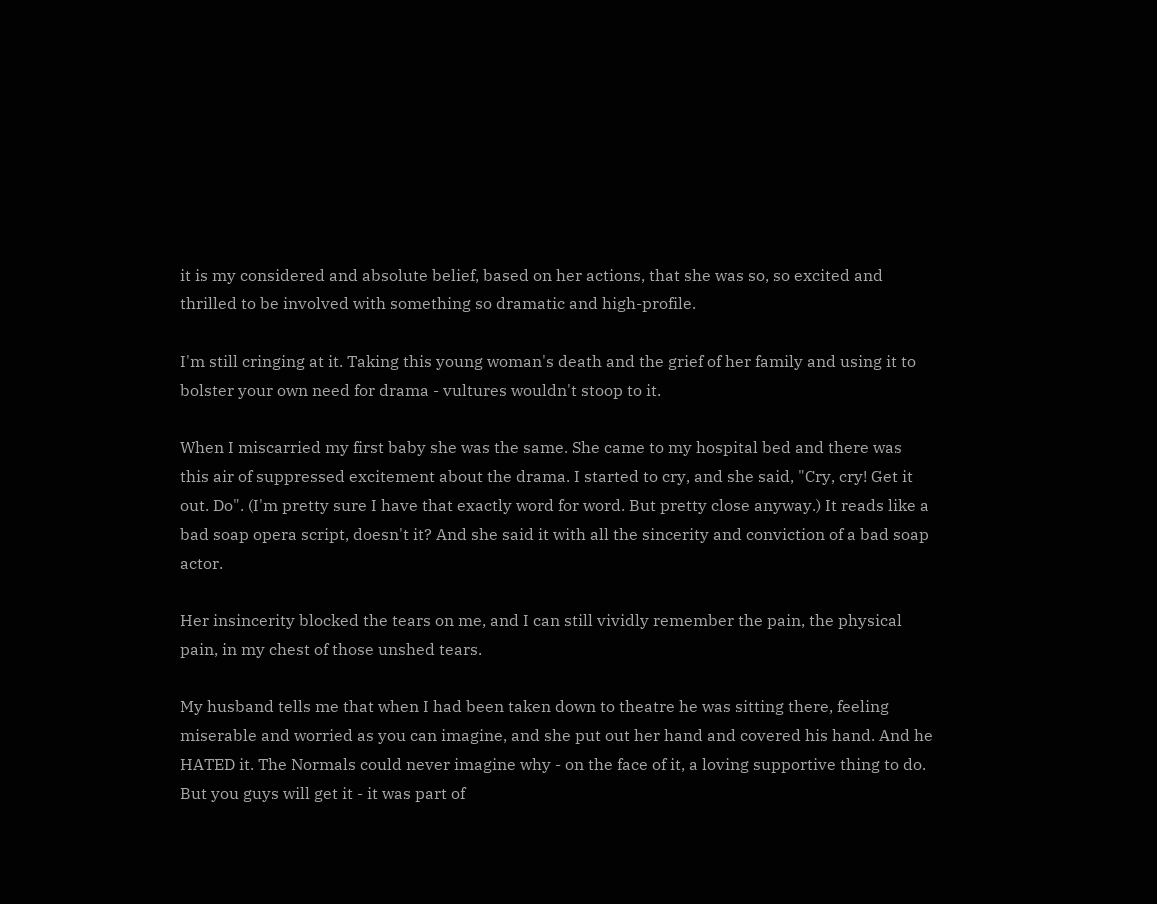it is my considered and absolute belief, based on her actions, that she was so, so excited and thrilled to be involved with something so dramatic and high-profile.

I'm still cringing at it. Taking this young woman's death and the grief of her family and using it to bolster your own need for drama - vultures wouldn't stoop to it.

When I miscarried my first baby she was the same. She came to my hospital bed and there was this air of suppressed excitement about the drama. I started to cry, and she said, "Cry, cry! Get it out. Do". (I'm pretty sure I have that exactly word for word. But pretty close anyway.) It reads like a bad soap opera script, doesn't it? And she said it with all the sincerity and conviction of a bad soap actor.

Her insincerity blocked the tears on me, and I can still vividly remember the pain, the physical pain, in my chest of those unshed tears.

My husband tells me that when I had been taken down to theatre he was sitting there, feeling miserable and worried as you can imagine, and she put out her hand and covered his hand. And he HATED it. The Normals could never imagine why - on the face of it, a loving supportive thing to do. But you guys will get it - it was part of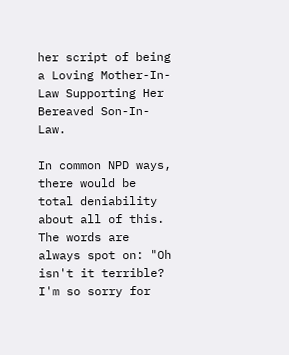her script of being a Loving Mother-In-Law Supporting Her Bereaved Son-In-Law.

In common NPD ways, there would be total deniability about all of this. The words are always spot on: "Oh isn't it terrible? I'm so sorry for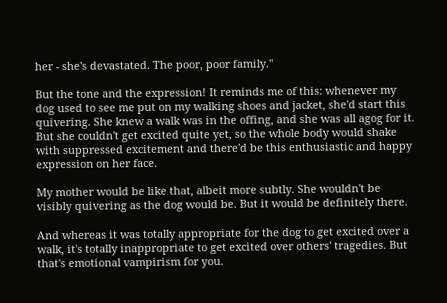her - she's devastated. The poor, poor family."

But the tone and the expression! It reminds me of this: whenever my dog used to see me put on my walking shoes and jacket, she'd start this quivering. She knew a walk was in the offing, and she was all agog for it. But she couldn't get excited quite yet, so the whole body would shake with suppressed excitement and there'd be this enthusiastic and happy expression on her face.

My mother would be like that, albeit more subtly. She wouldn't be visibly quivering as the dog would be. But it would be definitely there.

And whereas it was totally appropriate for the dog to get excited over a walk, it's totally inappropriate to get excited over others' tragedies. But that's emotional vampirism for you.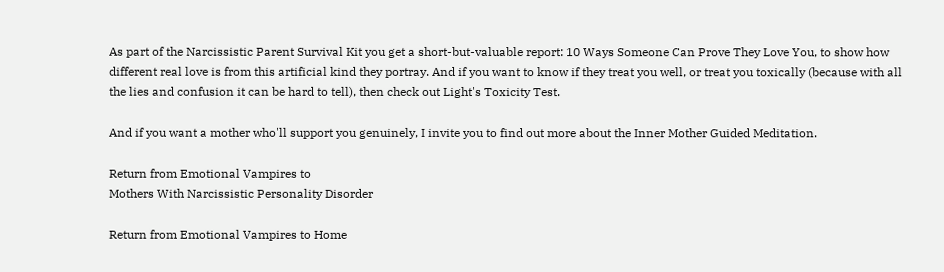As part of the Narcissistic Parent Survival Kit you get a short-but-valuable report: 10 Ways Someone Can Prove They Love You, to show how different real love is from this artificial kind they portray. And if you want to know if they treat you well, or treat you toxically (because with all the lies and confusion it can be hard to tell), then check out Light's Toxicity Test.

And if you want a mother who'll support you genuinely, I invite you to find out more about the Inner Mother Guided Meditation.

Return from Emotional Vampires to
Mothers With Narcissistic Personality Disorder

Return from Emotional Vampires to Home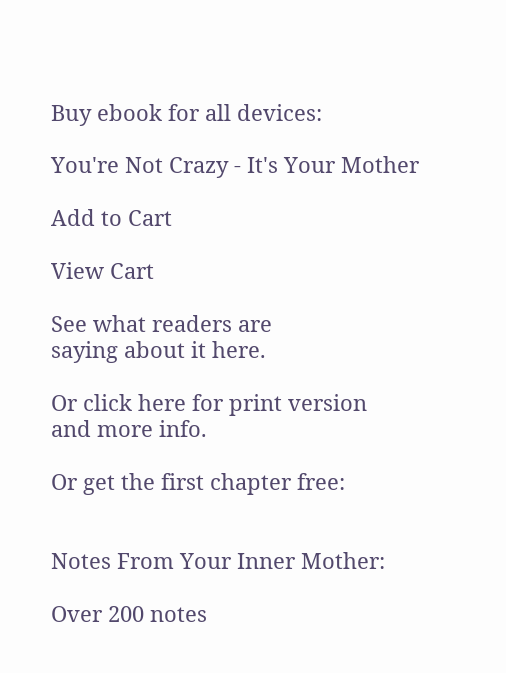Buy ebook for all devices:

You're Not Crazy - It's Your Mother

Add to Cart

View Cart

See what readers are
saying about it here.

Or click here for print version
and more info.

Or get the first chapter free:


Notes From Your Inner Mother:

Over 200 notes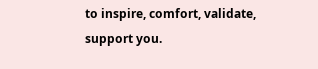to inspire, comfort, validate, support you.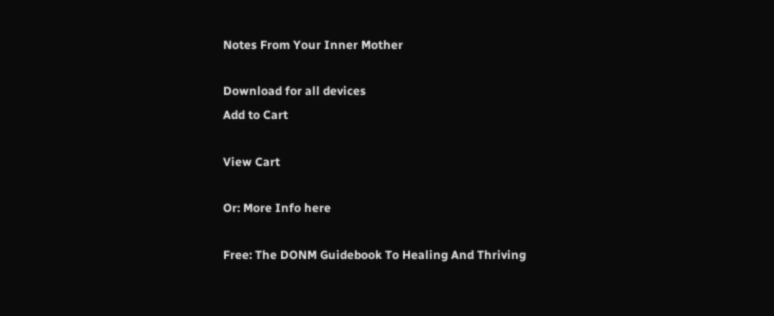Notes From Your Inner Mother

Download for all devices
Add to Cart

View Cart

Or: More Info here

Free: The DONM Guidebook To Healing And Thriving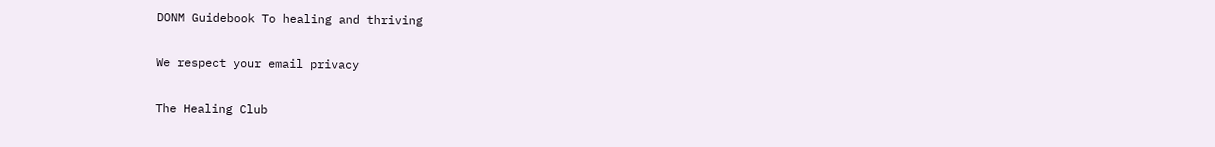DONM Guidebook To healing and thriving

We respect your email privacy

The Healing Club